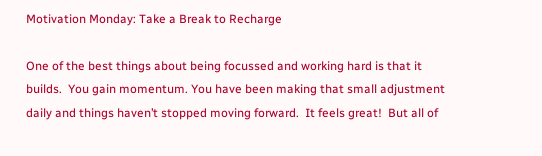Motivation Monday: Take a Break to Recharge

One of the best things about being focussed and working hard is that it builds.  You gain momentum. You have been making that small adjustment daily and things haven’t stopped moving forward.  It feels great!  But all of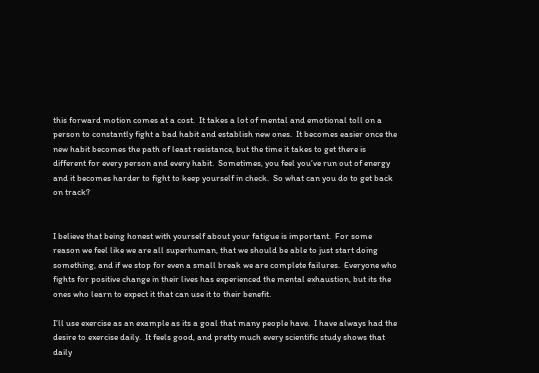this forward motion comes at a cost.  It takes a lot of mental and emotional toll on a person to constantly fight a bad habit and establish new ones.  It becomes easier once the new habit becomes the path of least resistance, but the time it takes to get there is different for every person and every habit.  Sometimes, you feel you’ve run out of energy and it becomes harder to fight to keep yourself in check.  So what can you do to get back on track?


I believe that being honest with yourself about your fatigue is important.  For some reason we feel like we are all superhuman, that we should be able to just start doing something, and if we stop for even a small break we are complete failures.  Everyone who fights for positive change in their lives has experienced the mental exhaustion, but its the ones who learn to expect it that can use it to their benefit.

I’ll use exercise as an example as its a goal that many people have.  I have always had the desire to exercise daily.  It feels good, and pretty much every scientific study shows that daily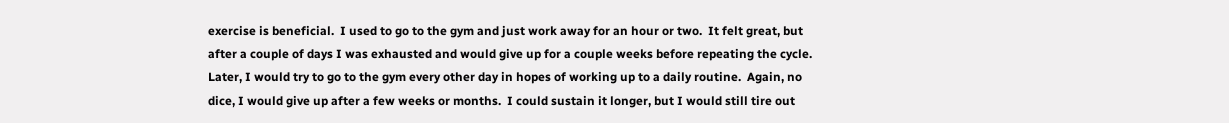exercise is beneficial.  I used to go to the gym and just work away for an hour or two.  It felt great, but after a couple of days I was exhausted and would give up for a couple weeks before repeating the cycle.  Later, I would try to go to the gym every other day in hopes of working up to a daily routine.  Again, no dice, I would give up after a few weeks or months.  I could sustain it longer, but I would still tire out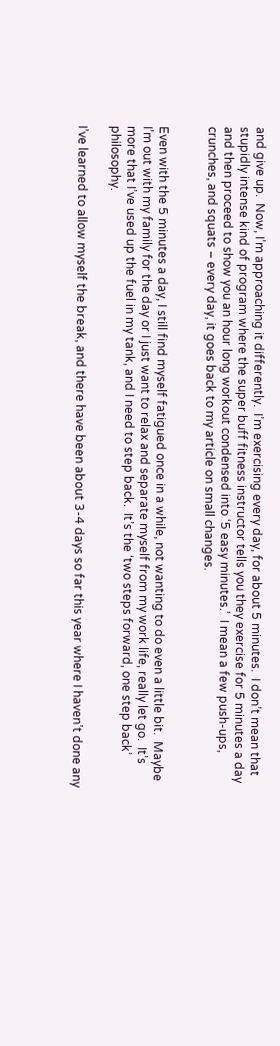and give up.  Now, I’m approaching it differently.  I’m exercising every day, for about 5 minutes.  I don’t mean that stupidly intense kind of program where the super buff fitness instructor tells you they exercise for 5 minutes a day and then proceed to show you an hour long workout condensed into ‘5 easy minutes.’  I mean a few push-ups, crunches, and squats – every day, it goes back to my article on small changes.


Even with the 5 minutes a day, I still find myself fatigued once in a while, not wanting to do even a little bit.  Maybe I’m out with my family for the day or I just want to relax and separate myself from my work life, really let go.  It’s more that I’ve used up the fuel in my tank, and I need to step back.  It’s the ‘two steps forward, one step back’ philosophy.

I’ve learned to allow myself the break, and there have been about 3-4 days so far this year where I haven’t done any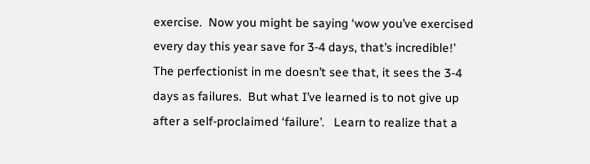exercise.  Now you might be saying ‘wow you’ve exercised every day this year save for 3-4 days, that’s incredible!’  The perfectionist in me doesn’t see that, it sees the 3-4 days as failures.  But what I’ve learned is to not give up after a self-proclaimed ‘failure’.   Learn to realize that a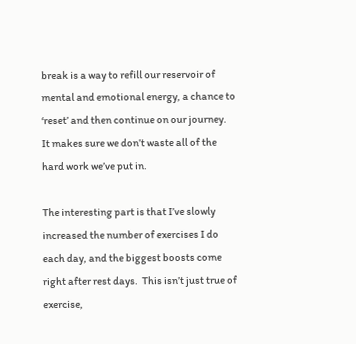break is a way to refill our reservoir of mental and emotional energy, a chance to ‘reset’ and then continue on our journey.  It makes sure we don’t waste all of the hard work we’ve put in.

The interesting part is that I’ve slowly increased the number of exercises I do each day, and the biggest boosts come right after rest days.  This isn’t just true of exercise,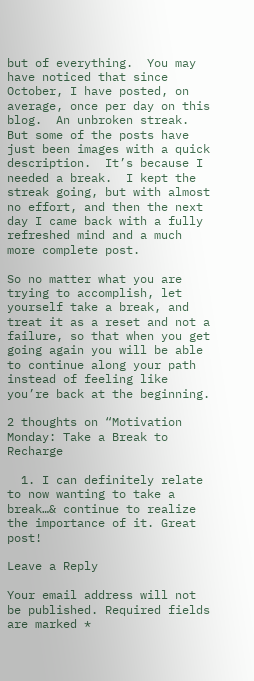but of everything.  You may have noticed that since October, I have posted, on average, once per day on this blog.  An unbroken streak.  But some of the posts have just been images with a quick description.  It’s because I needed a break.  I kept the streak going, but with almost no effort, and then the next day I came back with a fully refreshed mind and a much more complete post.

So no matter what you are trying to accomplish, let yourself take a break, and treat it as a reset and not a failure, so that when you get going again you will be able to continue along your path instead of feeling like you’re back at the beginning.

2 thoughts on “Motivation Monday: Take a Break to Recharge

  1. I can definitely relate to now wanting to take a break…& continue to realize the importance of it. Great post!

Leave a Reply

Your email address will not be published. Required fields are marked *